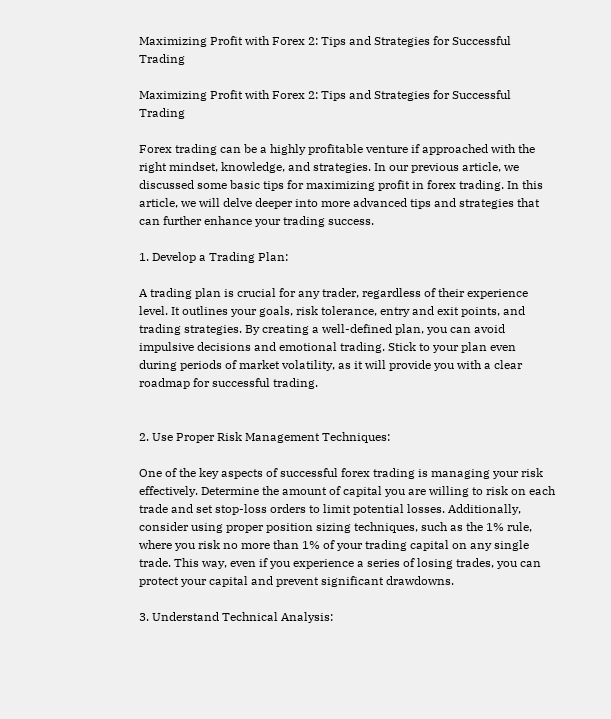Maximizing Profit with Forex 2: Tips and Strategies for Successful Trading

Maximizing Profit with Forex 2: Tips and Strategies for Successful Trading

Forex trading can be a highly profitable venture if approached with the right mindset, knowledge, and strategies. In our previous article, we discussed some basic tips for maximizing profit in forex trading. In this article, we will delve deeper into more advanced tips and strategies that can further enhance your trading success.

1. Develop a Trading Plan:

A trading plan is crucial for any trader, regardless of their experience level. It outlines your goals, risk tolerance, entry and exit points, and trading strategies. By creating a well-defined plan, you can avoid impulsive decisions and emotional trading. Stick to your plan even during periods of market volatility, as it will provide you with a clear roadmap for successful trading.


2. Use Proper Risk Management Techniques:

One of the key aspects of successful forex trading is managing your risk effectively. Determine the amount of capital you are willing to risk on each trade and set stop-loss orders to limit potential losses. Additionally, consider using proper position sizing techniques, such as the 1% rule, where you risk no more than 1% of your trading capital on any single trade. This way, even if you experience a series of losing trades, you can protect your capital and prevent significant drawdowns.

3. Understand Technical Analysis: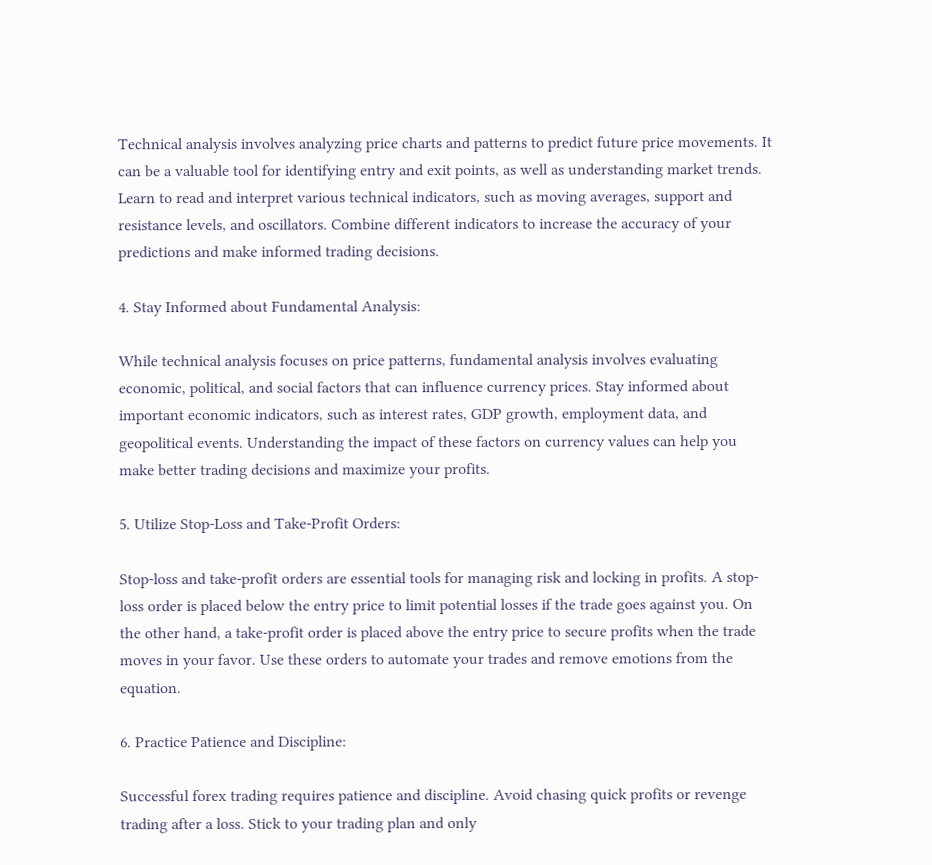Technical analysis involves analyzing price charts and patterns to predict future price movements. It can be a valuable tool for identifying entry and exit points, as well as understanding market trends. Learn to read and interpret various technical indicators, such as moving averages, support and resistance levels, and oscillators. Combine different indicators to increase the accuracy of your predictions and make informed trading decisions.

4. Stay Informed about Fundamental Analysis:

While technical analysis focuses on price patterns, fundamental analysis involves evaluating economic, political, and social factors that can influence currency prices. Stay informed about important economic indicators, such as interest rates, GDP growth, employment data, and geopolitical events. Understanding the impact of these factors on currency values can help you make better trading decisions and maximize your profits.

5. Utilize Stop-Loss and Take-Profit Orders:

Stop-loss and take-profit orders are essential tools for managing risk and locking in profits. A stop-loss order is placed below the entry price to limit potential losses if the trade goes against you. On the other hand, a take-profit order is placed above the entry price to secure profits when the trade moves in your favor. Use these orders to automate your trades and remove emotions from the equation.

6. Practice Patience and Discipline:

Successful forex trading requires patience and discipline. Avoid chasing quick profits or revenge trading after a loss. Stick to your trading plan and only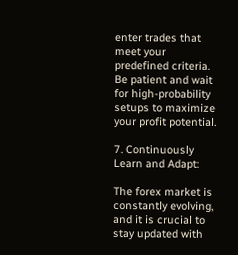enter trades that meet your predefined criteria. Be patient and wait for high-probability setups to maximize your profit potential.

7. Continuously Learn and Adapt:

The forex market is constantly evolving, and it is crucial to stay updated with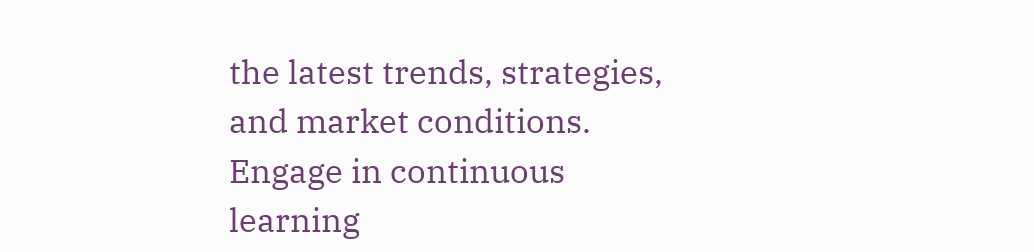the latest trends, strategies, and market conditions. Engage in continuous learning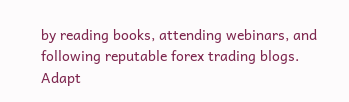by reading books, attending webinars, and following reputable forex trading blogs. Adapt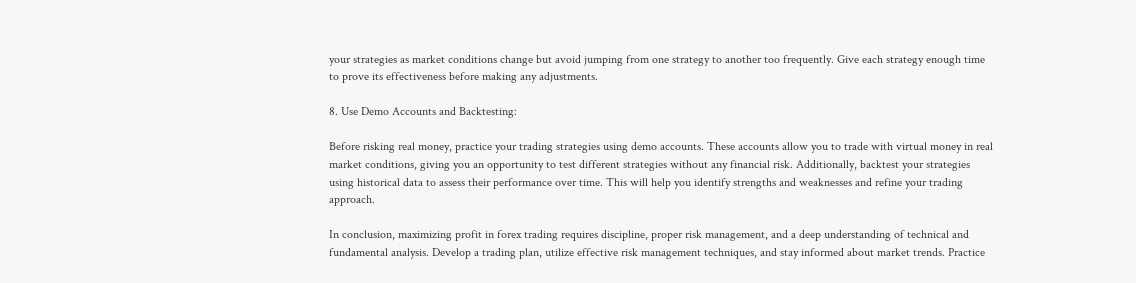your strategies as market conditions change but avoid jumping from one strategy to another too frequently. Give each strategy enough time to prove its effectiveness before making any adjustments.

8. Use Demo Accounts and Backtesting:

Before risking real money, practice your trading strategies using demo accounts. These accounts allow you to trade with virtual money in real market conditions, giving you an opportunity to test different strategies without any financial risk. Additionally, backtest your strategies using historical data to assess their performance over time. This will help you identify strengths and weaknesses and refine your trading approach.

In conclusion, maximizing profit in forex trading requires discipline, proper risk management, and a deep understanding of technical and fundamental analysis. Develop a trading plan, utilize effective risk management techniques, and stay informed about market trends. Practice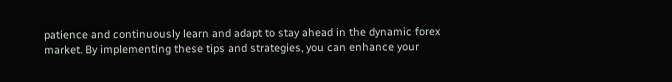patience and continuously learn and adapt to stay ahead in the dynamic forex market. By implementing these tips and strategies, you can enhance your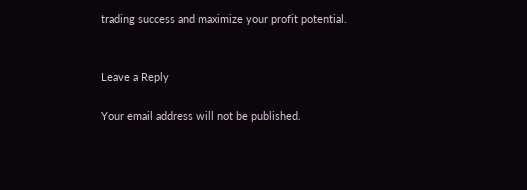trading success and maximize your profit potential.


Leave a Reply

Your email address will not be published.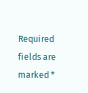Required fields are marked *